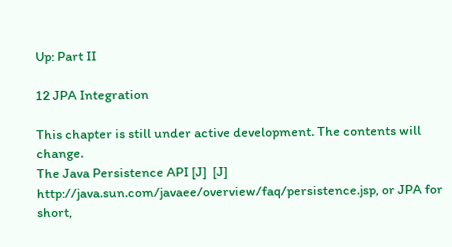Up: Part II

12 JPA Integration

This chapter is still under active development. The contents will change.
The Java Persistence API [J]  [J] http://java.sun.com/javaee/overview/faq/persistence.jsp, or JPA for short,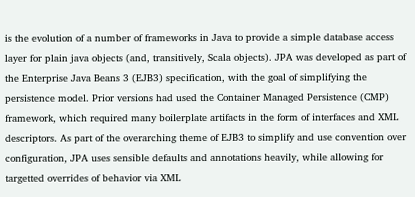is the evolution of a number of frameworks in Java to provide a simple database access layer for plain java objects (and, transitively, Scala objects). JPA was developed as part of the Enterprise Java Beans 3 (EJB3) specification, with the goal of simplifying the persistence model. Prior versions had used the Container Managed Persistence (CMP) framework, which required many boilerplate artifacts in the form of interfaces and XML descriptors. As part of the overarching theme of EJB3 to simplify and use convention over configuration, JPA uses sensible defaults and annotations heavily, while allowing for targetted overrides of behavior via XML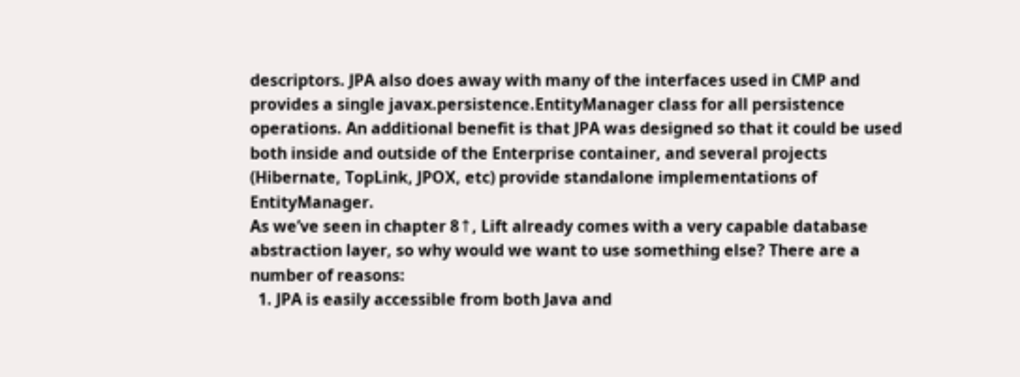descriptors. JPA also does away with many of the interfaces used in CMP and provides a single javax.persistence.EntityManager class for all persistence operations. An additional benefit is that JPA was designed so that it could be used both inside and outside of the Enterprise container, and several projects (Hibernate, TopLink, JPOX, etc) provide standalone implementations of EntityManager.
As we’ve seen in chapter 8↑, Lift already comes with a very capable database abstraction layer, so why would we want to use something else? There are a number of reasons:
  1. JPA is easily accessible from both Java and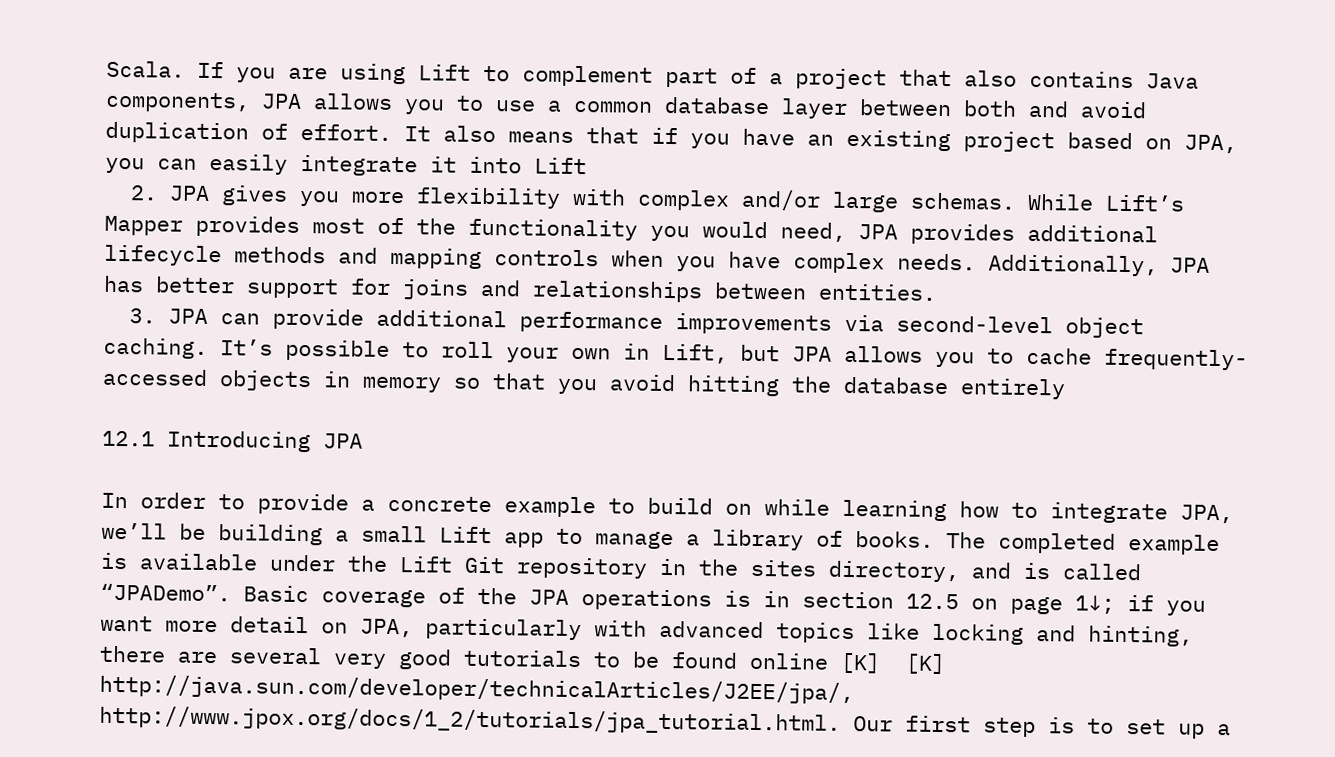Scala. If you are using Lift to complement part of a project that also contains Java components, JPA allows you to use a common database layer between both and avoid duplication of effort. It also means that if you have an existing project based on JPA, you can easily integrate it into Lift
  2. JPA gives you more flexibility with complex and/or large schemas. While Lift’s Mapper provides most of the functionality you would need, JPA provides additional lifecycle methods and mapping controls when you have complex needs. Additionally, JPA has better support for joins and relationships between entities.
  3. JPA can provide additional performance improvements via second-level object caching. It’s possible to roll your own in Lift, but JPA allows you to cache frequently-accessed objects in memory so that you avoid hitting the database entirely

12.1 Introducing JPA

In order to provide a concrete example to build on while learning how to integrate JPA, we’ll be building a small Lift app to manage a library of books. The completed example is available under the Lift Git repository in the sites directory, and is called “JPADemo”. Basic coverage of the JPA operations is in section 12.5 on page 1↓; if you want more detail on JPA, particularly with advanced topics like locking and hinting, there are several very good tutorials to be found online [K]  [K] http://java.sun.com/developer/technicalArticles/J2EE/jpa/, http://www.jpox.org/docs/1_2/tutorials/jpa_tutorial.html. Our first step is to set up a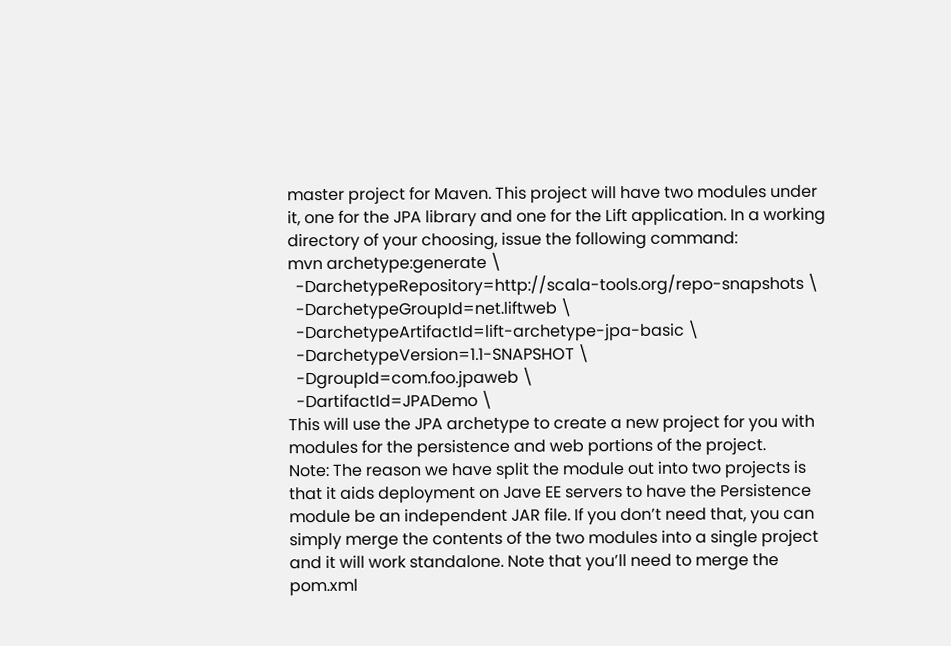master project for Maven. This project will have two modules under it, one for the JPA library and one for the Lift application. In a working directory of your choosing, issue the following command:
mvn archetype:generate \
  -DarchetypeRepository=http://scala-tools.org/repo-snapshots \
  -DarchetypeGroupId=net.liftweb \
  -DarchetypeArtifactId=lift-archetype-jpa-basic \
  -DarchetypeVersion=1.1-SNAPSHOT \
  -DgroupId=com.foo.jpaweb \
  -DartifactId=JPADemo \
This will use the JPA archetype to create a new project for you with modules for the persistence and web portions of the project.
Note: The reason we have split the module out into two projects is that it aids deployment on Jave EE servers to have the Persistence module be an independent JAR file. If you don’t need that, you can simply merge the contents of the two modules into a single project and it will work standalone. Note that you’ll need to merge the pom.xml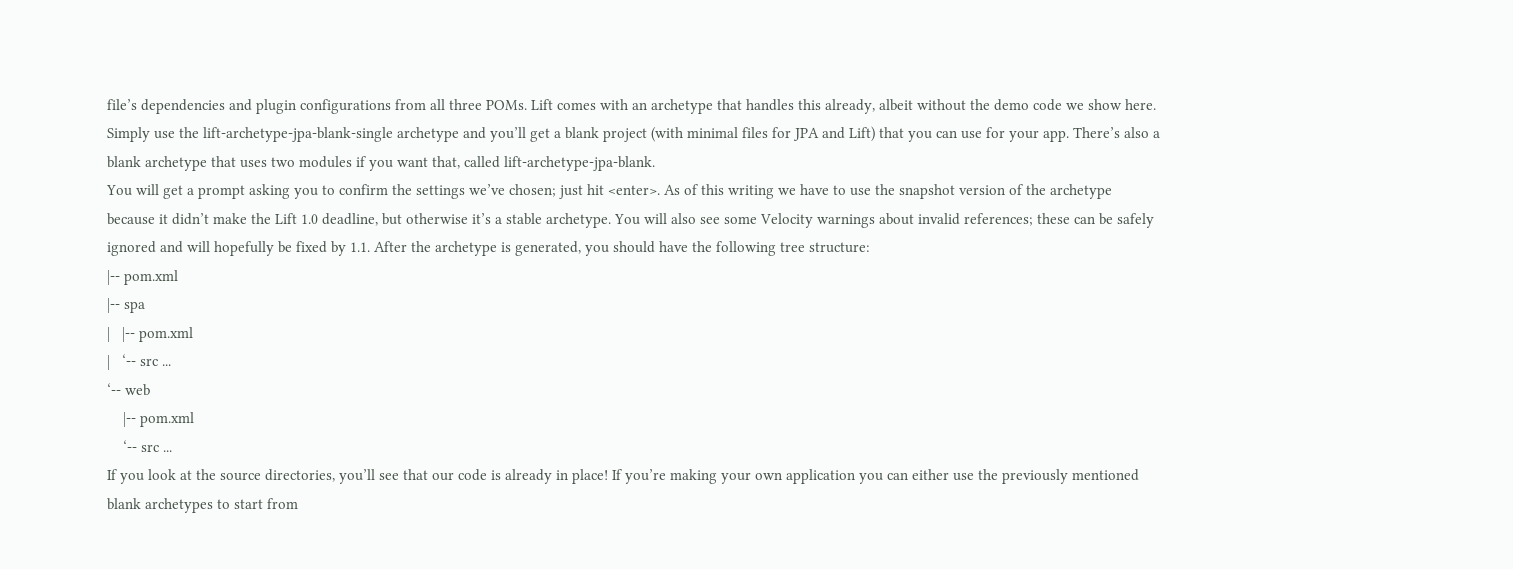file’s dependencies and plugin configurations from all three POMs. Lift comes with an archetype that handles this already, albeit without the demo code we show here. Simply use the lift-archetype-jpa-blank-single archetype and you’ll get a blank project (with minimal files for JPA and Lift) that you can use for your app. There’s also a blank archetype that uses two modules if you want that, called lift-archetype-jpa-blank.
You will get a prompt asking you to confirm the settings we’ve chosen; just hit <enter>. As of this writing we have to use the snapshot version of the archetype because it didn’t make the Lift 1.0 deadline, but otherwise it’s a stable archetype. You will also see some Velocity warnings about invalid references; these can be safely ignored and will hopefully be fixed by 1.1. After the archetype is generated, you should have the following tree structure:
|-- pom.xml
|-- spa
|   |-- pom.xml
|   ‘-- src ...
‘-- web
    |-- pom.xml
    ‘-- src ...
If you look at the source directories, you’ll see that our code is already in place! If you’re making your own application you can either use the previously mentioned blank archetypes to start from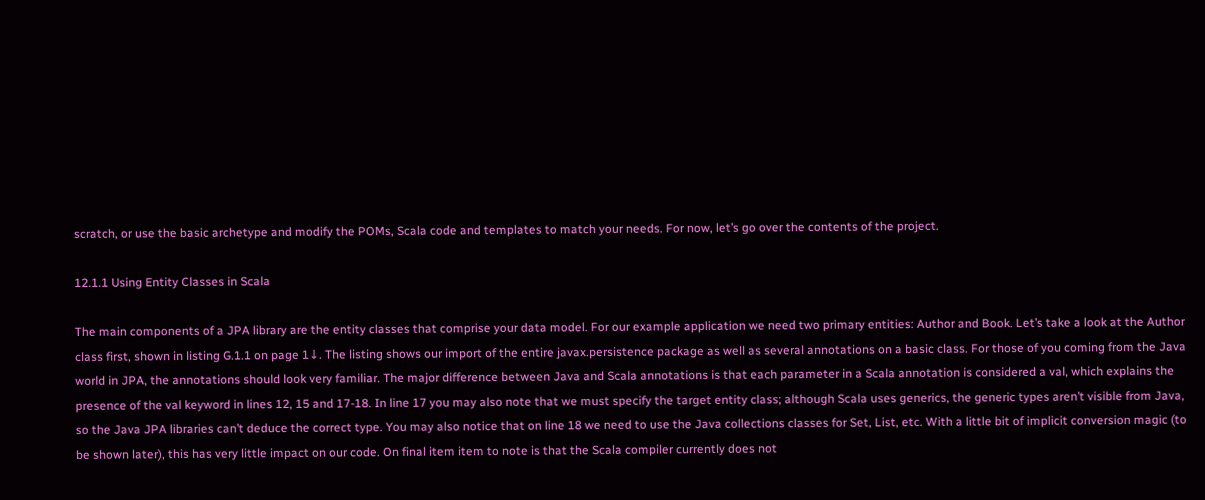scratch, or use the basic archetype and modify the POMs, Scala code and templates to match your needs. For now, let’s go over the contents of the project.

12.1.1 Using Entity Classes in Scala

The main components of a JPA library are the entity classes that comprise your data model. For our example application we need two primary entities: Author and Book. Let’s take a look at the Author class first, shown in listing G.1.1 on page 1↓. The listing shows our import of the entire javax.persistence package as well as several annotations on a basic class. For those of you coming from the Java world in JPA, the annotations should look very familiar. The major difference between Java and Scala annotations is that each parameter in a Scala annotation is considered a val, which explains the presence of the val keyword in lines 12, 15 and 17-18. In line 17 you may also note that we must specify the target entity class; although Scala uses generics, the generic types aren’t visible from Java, so the Java JPA libraries can’t deduce the correct type. You may also notice that on line 18 we need to use the Java collections classes for Set, List, etc. With a little bit of implicit conversion magic (to be shown later), this has very little impact on our code. On final item item to note is that the Scala compiler currently does not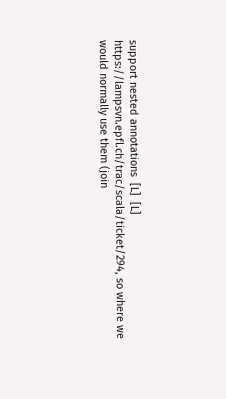support nested annotations  [L]  [L] https://lampsvn.epfl.ch/trac/scala/ticket/294, so where we would normally use them (join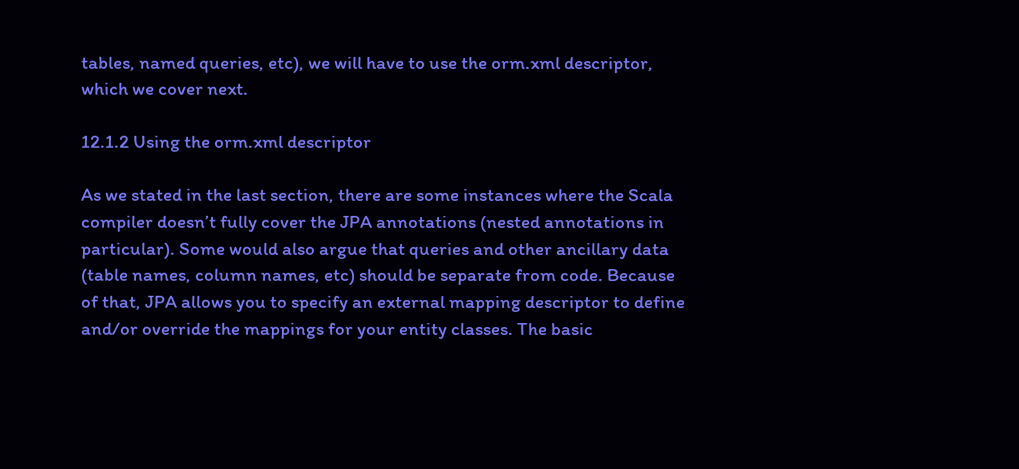tables, named queries, etc), we will have to use the orm.xml descriptor, which we cover next.

12.1.2 Using the orm.xml descriptor

As we stated in the last section, there are some instances where the Scala compiler doesn’t fully cover the JPA annotations (nested annotations in particular). Some would also argue that queries and other ancillary data (table names, column names, etc) should be separate from code. Because of that, JPA allows you to specify an external mapping descriptor to define and/or override the mappings for your entity classes. The basic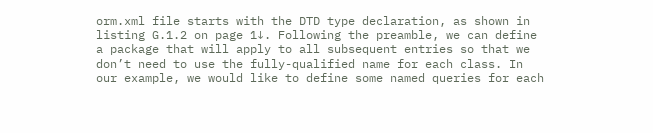orm.xml file starts with the DTD type declaration, as shown in listing G.1.2 on page 1↓. Following the preamble, we can define a package that will apply to all subsequent entries so that we don’t need to use the fully-qualified name for each class. In our example, we would like to define some named queries for each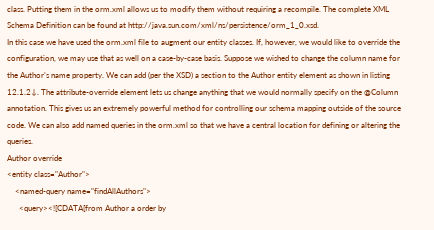class. Putting them in the orm.xml allows us to modify them without requiring a recompile. The complete XML Schema Definition can be found at http://java.sun.com/xml/ns/persistence/orm_1_0.xsd.
In this case we have used the orm.xml file to augment our entity classes. If, however, we would like to override the configuration, we may use that as well on a case-by-case basis. Suppose we wished to change the column name for the Author’s name property. We can add (per the XSD) a section to the Author entity element as shown in listing 12.1.2↓. The attribute-override element lets us change anything that we would normally specify on the @Column annotation. This gives us an extremely powerful method for controlling our schema mapping outside of the source code. We can also add named queries in the orm.xml so that we have a central location for defining or altering the queries.
Author override
<entity class="Author">
    <named-query name="findAllAuthors">
      <query><![CDATA[from Author a order by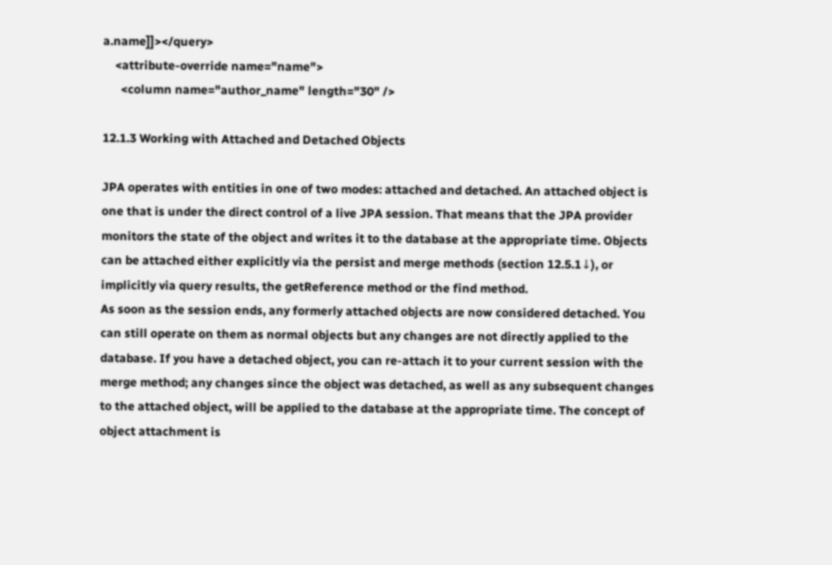a.name]]></query>
    <attribute-override name="name">
      <column name="author_name" length="30" />

12.1.3 Working with Attached and Detached Objects

JPA operates with entities in one of two modes: attached and detached. An attached object is one that is under the direct control of a live JPA session. That means that the JPA provider monitors the state of the object and writes it to the database at the appropriate time. Objects can be attached either explicitly via the persist and merge methods (section 12.5.1↓), or implicitly via query results, the getReference method or the find method.
As soon as the session ends, any formerly attached objects are now considered detached. You can still operate on them as normal objects but any changes are not directly applied to the database. If you have a detached object, you can re-attach it to your current session with the merge method; any changes since the object was detached, as well as any subsequent changes to the attached object, will be applied to the database at the appropriate time. The concept of object attachment is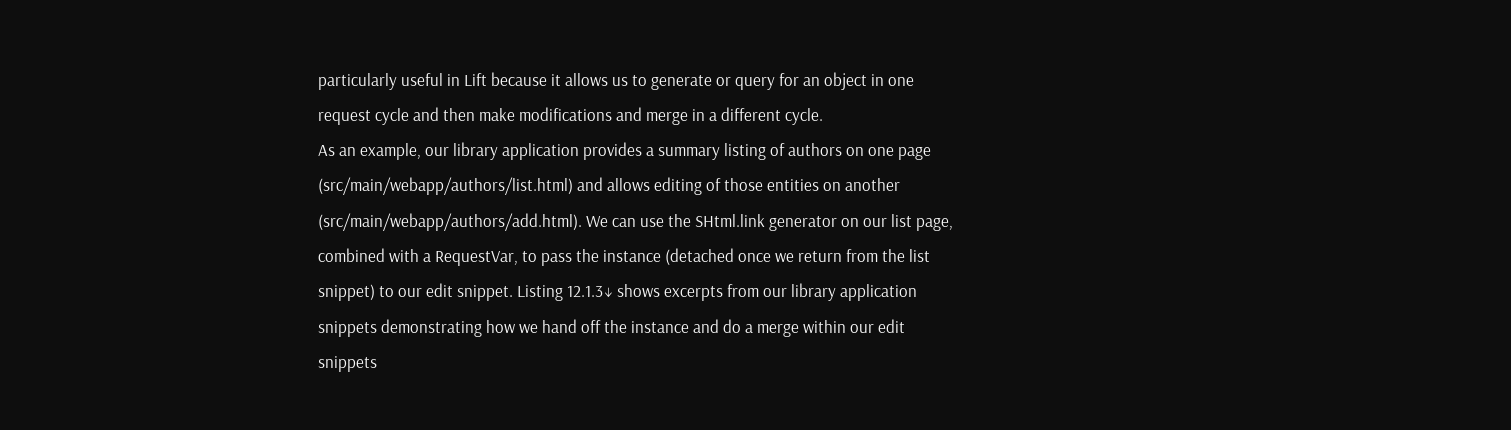particularly useful in Lift because it allows us to generate or query for an object in one request cycle and then make modifications and merge in a different cycle.
As an example, our library application provides a summary listing of authors on one page (src/main/webapp/authors/list.html) and allows editing of those entities on another (src/main/webapp/authors/add.html). We can use the SHtml.link generator on our list page, combined with a RequestVar, to pass the instance (detached once we return from the list snippet) to our edit snippet. Listing 12.1.3↓ shows excerpts from our library application snippets demonstrating how we hand off the instance and do a merge within our edit snippets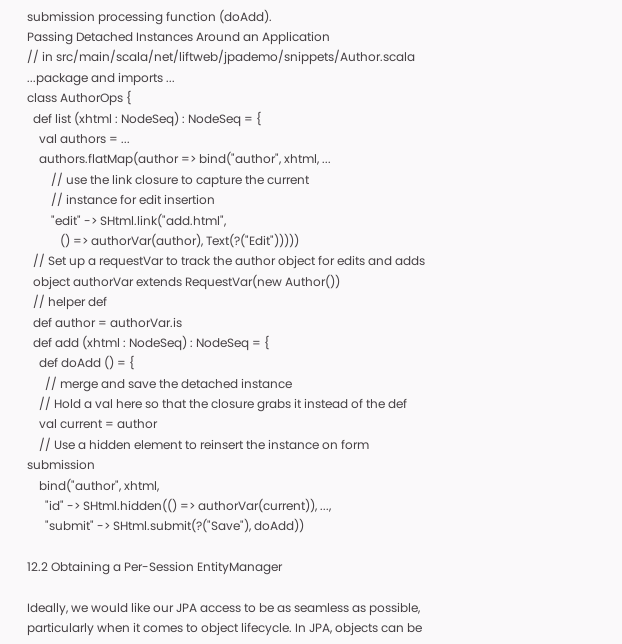submission processing function (doAdd).
Passing Detached Instances Around an Application
// in src/main/scala/net/liftweb/jpademo/snippets/Author.scala
...package and imports ...
class AuthorOps {
  def list (xhtml : NodeSeq) : NodeSeq = {
    val authors = ...
    authors.flatMap(author => bind("author", xhtml, ...
        // use the link closure to capture the current
        // instance for edit insertion
        "edit" -> SHtml.link("add.html",
           () => authorVar(author), Text(?("Edit")))))
  // Set up a requestVar to track the author object for edits and adds
  object authorVar extends RequestVar(new Author())
  // helper def
  def author = authorVar.is
  def add (xhtml : NodeSeq) : NodeSeq = {
    def doAdd () = {
      // merge and save the detached instance
    // Hold a val here so that the closure grabs it instead of the def
    val current = author
    // Use a hidden element to reinsert the instance on form submission
    bind("author", xhtml,
      "id" -> SHtml.hidden(() => authorVar(current)), ...,
      "submit" -> SHtml.submit(?("Save"), doAdd))

12.2 Obtaining a Per-Session EntityManager

Ideally, we would like our JPA access to be as seamless as possible, particularly when it comes to object lifecycle. In JPA, objects can be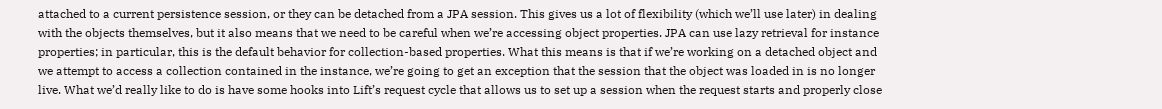attached to a current persistence session, or they can be detached from a JPA session. This gives us a lot of flexibility (which we’ll use later) in dealing with the objects themselves, but it also means that we need to be careful when we’re accessing object properties. JPA can use lazy retrieval for instance properties; in particular, this is the default behavior for collection-based properties. What this means is that if we’re working on a detached object and we attempt to access a collection contained in the instance, we’re going to get an exception that the session that the object was loaded in is no longer live. What we’d really like to do is have some hooks into Lift’s request cycle that allows us to set up a session when the request starts and properly close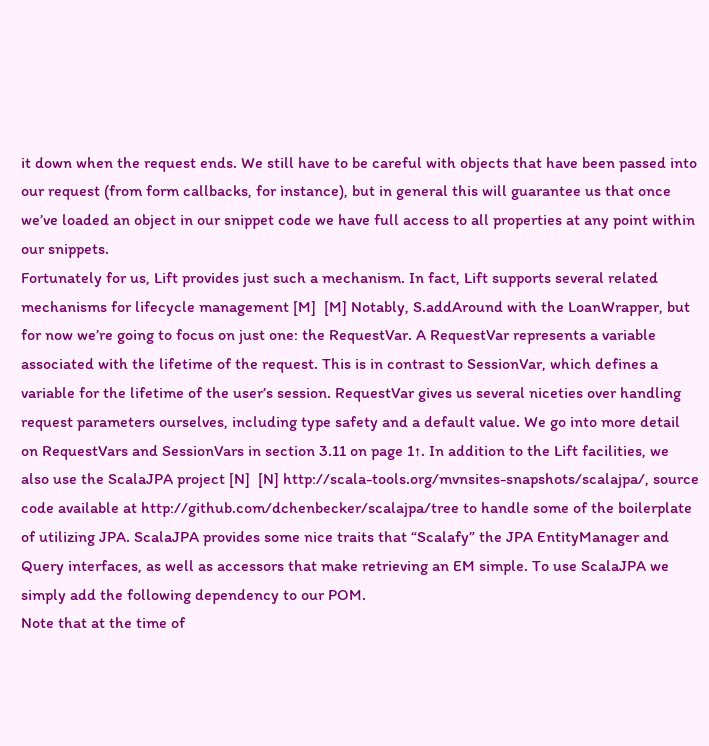it down when the request ends. We still have to be careful with objects that have been passed into our request (from form callbacks, for instance), but in general this will guarantee us that once we’ve loaded an object in our snippet code we have full access to all properties at any point within our snippets.
Fortunately for us, Lift provides just such a mechanism. In fact, Lift supports several related mechanisms for lifecycle management [M]  [M] Notably, S.addAround with the LoanWrapper, but for now we’re going to focus on just one: the RequestVar. A RequestVar represents a variable associated with the lifetime of the request. This is in contrast to SessionVar, which defines a variable for the lifetime of the user’s session. RequestVar gives us several niceties over handling request parameters ourselves, including type safety and a default value. We go into more detail on RequestVars and SessionVars in section 3.11 on page 1↑. In addition to the Lift facilities, we also use the ScalaJPA project [N]  [N] http://scala-tools.org/mvnsites-snapshots/scalajpa/, source code available at http://github.com/dchenbecker/scalajpa/tree to handle some of the boilerplate of utilizing JPA. ScalaJPA provides some nice traits that “Scalafy” the JPA EntityManager and Query interfaces, as well as accessors that make retrieving an EM simple. To use ScalaJPA we simply add the following dependency to our POM.
Note that at the time of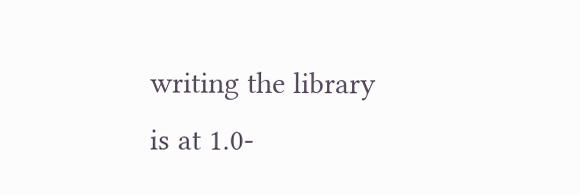writing the library is at 1.0-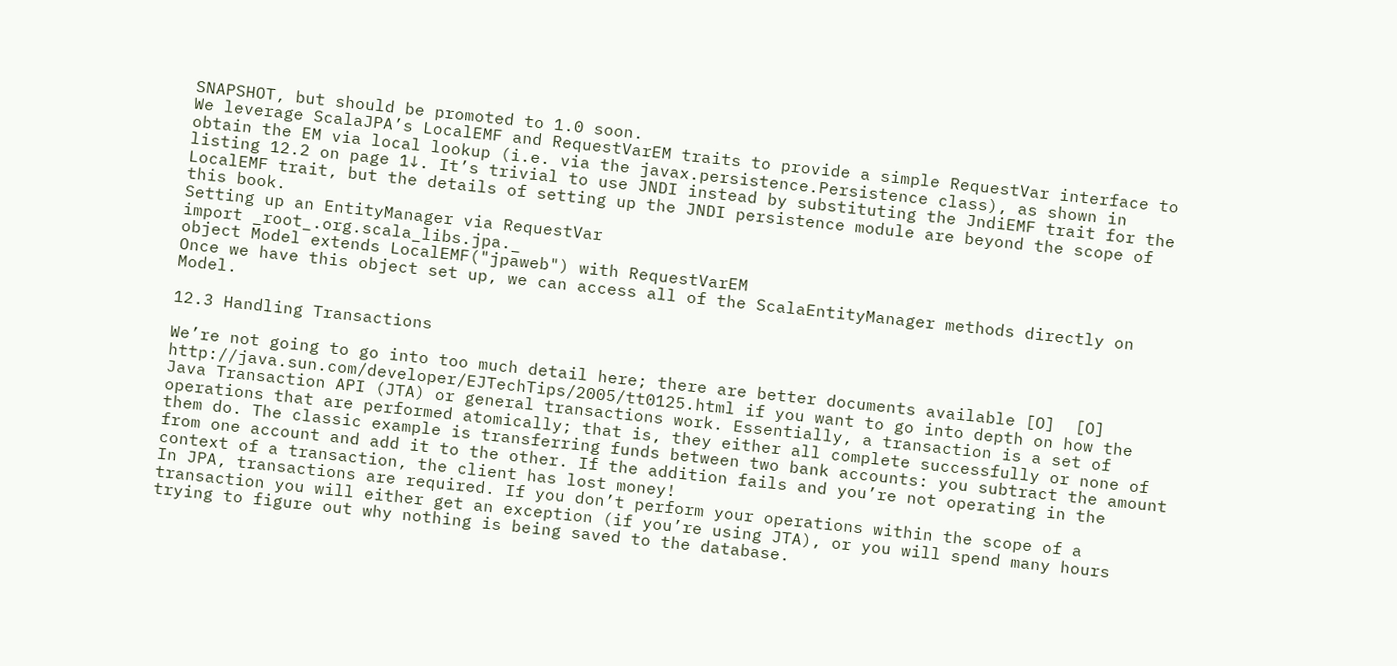SNAPSHOT, but should be promoted to 1.0 soon.
We leverage ScalaJPA’s LocalEMF and RequestVarEM traits to provide a simple RequestVar interface to obtain the EM via local lookup (i.e. via the javax.persistence.Persistence class), as shown in listing 12.2 on page 1↓. It’s trivial to use JNDI instead by substituting the JndiEMF trait for the LocalEMF trait, but the details of setting up the JNDI persistence module are beyond the scope of this book.
Setting up an EntityManager via RequestVar
import _root_.org.scala_libs.jpa._
object Model extends LocalEMF("jpaweb") with RequestVarEM
Once we have this object set up, we can access all of the ScalaEntityManager methods directly on Model.

12.3 Handling Transactions

We’re not going to go into too much detail here; there are better documents available [O]  [O] http://java.sun.com/developer/EJTechTips/2005/tt0125.html if you want to go into depth on how the Java Transaction API (JTA) or general transactions work. Essentially, a transaction is a set of operations that are performed atomically; that is, they either all complete successfully or none of them do. The classic example is transferring funds between two bank accounts: you subtract the amount from one account and add it to the other. If the addition fails and you’re not operating in the context of a transaction, the client has lost money!
In JPA, transactions are required. If you don’t perform your operations within the scope of a transaction you will either get an exception (if you’re using JTA), or you will spend many hours trying to figure out why nothing is being saved to the database.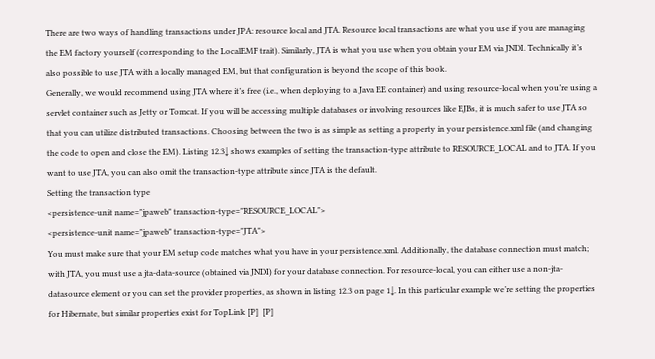There are two ways of handling transactions under JPA: resource local and JTA. Resource local transactions are what you use if you are managing the EM factory yourself (corresponding to the LocalEMF trait). Similarly, JTA is what you use when you obtain your EM via JNDI. Technically it’s also possible to use JTA with a locally managed EM, but that configuration is beyond the scope of this book.
Generally, we would recommend using JTA where it’s free (i.e., when deploying to a Java EE container) and using resource-local when you’re using a servlet container such as Jetty or Tomcat. If you will be accessing multiple databases or involving resources like EJBs, it is much safer to use JTA so that you can utilize distributed transactions. Choosing between the two is as simple as setting a property in your persistence.xml file (and changing the code to open and close the EM). Listing 12.3↓ shows examples of setting the transaction-type attribute to RESOURCE_LOCAL and to JTA. If you want to use JTA, you can also omit the transaction-type attribute since JTA is the default.
Setting the transaction type
<persistence-unit name="jpaweb" transaction-type="RESOURCE_LOCAL">
<persistence-unit name="jpaweb" transaction-type="JTA">
You must make sure that your EM setup code matches what you have in your persistence.xml. Additionally, the database connection must match; with JTA, you must use a jta-data-source (obtained via JNDI) for your database connection. For resource-local, you can either use a non-jta-datasource element or you can set the provider properties, as shown in listing 12.3 on page 1↓. In this particular example we’re setting the properties for Hibernate, but similar properties exist for TopLink [P]  [P]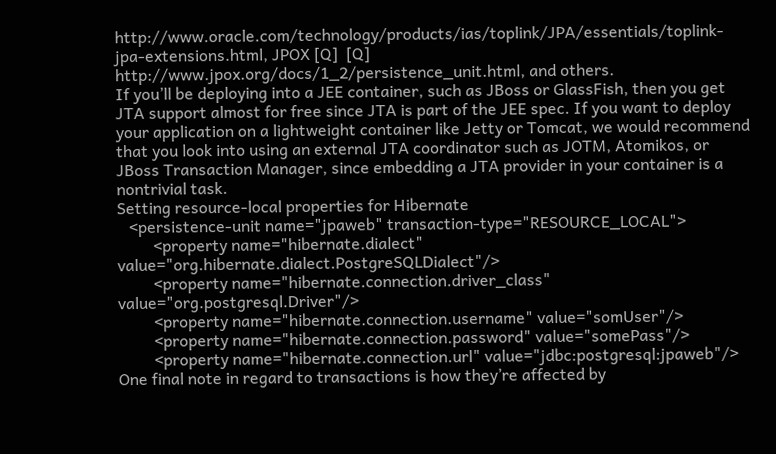http://www.oracle.com/technology/products/ias/toplink/JPA/essentials/toplink-jpa-extensions.html, JPOX [Q]  [Q] http://www.jpox.org/docs/1_2/persistence_unit.html, and others.
If you’ll be deploying into a JEE container, such as JBoss or GlassFish, then you get JTA support almost for free since JTA is part of the JEE spec. If you want to deploy your application on a lightweight container like Jetty or Tomcat, we would recommend that you look into using an external JTA coordinator such as JOTM, Atomikos, or JBoss Transaction Manager, since embedding a JTA provider in your container is a nontrivial task.
Setting resource-local properties for Hibernate
   <persistence-unit name="jpaweb" transaction-type="RESOURCE_LOCAL">
         <property name="hibernate.dialect" value="org.hibernate.dialect.PostgreSQLDialect"/>
         <property name="hibernate.connection.driver_class" value="org.postgresql.Driver"/>
         <property name="hibernate.connection.username" value="somUser"/>
         <property name="hibernate.connection.password" value="somePass"/>
         <property name="hibernate.connection.url" value="jdbc:postgresql:jpaweb"/>
One final note in regard to transactions is how they’re affected by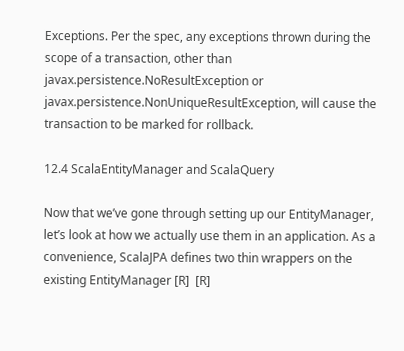Exceptions. Per the spec, any exceptions thrown during the scope of a transaction, other than
javax.persistence.NoResultException or javax.persistence.NonUniqueResultException, will cause the transaction to be marked for rollback.

12.4 ScalaEntityManager and ScalaQuery

Now that we’ve gone through setting up our EntityManager, let’s look at how we actually use them in an application. As a convenience, ScalaJPA defines two thin wrappers on the existing EntityManager [R]  [R]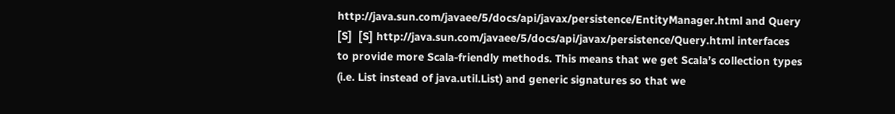http://java.sun.com/javaee/5/docs/api/javax/persistence/EntityManager.html and Query [S]  [S] http://java.sun.com/javaee/5/docs/api/javax/persistence/Query.html interfaces to provide more Scala-friendly methods. This means that we get Scala’s collection types (i.e. List instead of java.util.List) and generic signatures so that we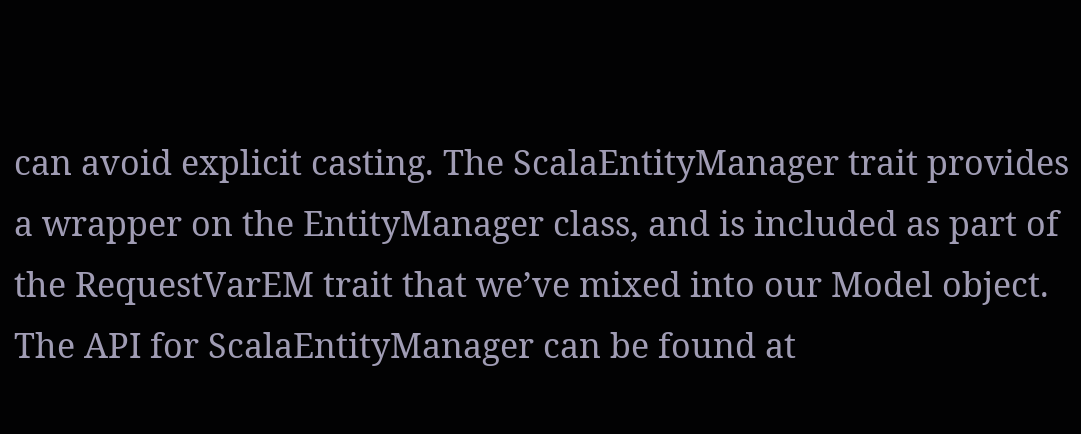can avoid explicit casting. The ScalaEntityManager trait provides a wrapper on the EntityManager class, and is included as part of the RequestVarEM trait that we’ve mixed into our Model object. The API for ScalaEntityManager can be found at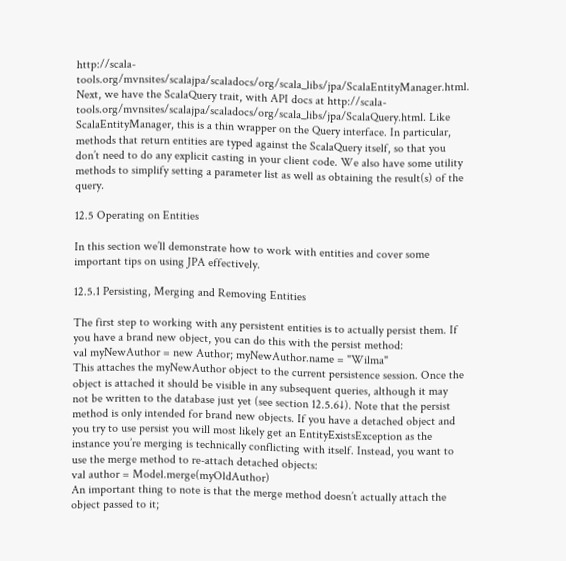http://scala-tools.org/mvnsites/scalajpa/scaladocs/org/scala_libs/jpa/ScalaEntityManager.html.
Next, we have the ScalaQuery trait, with API docs at http://scala-tools.org/mvnsites/scalajpa/scaladocs/org/scala_libs/jpa/ScalaQuery.html. Like ScalaEntityManager, this is a thin wrapper on the Query interface. In particular, methods that return entities are typed against the ScalaQuery itself, so that you don’t need to do any explicit casting in your client code. We also have some utility methods to simplify setting a parameter list as well as obtaining the result(s) of the query.

12.5 Operating on Entities

In this section we’ll demonstrate how to work with entities and cover some important tips on using JPA effectively.

12.5.1 Persisting, Merging and Removing Entities

The first step to working with any persistent entities is to actually persist them. If you have a brand new object, you can do this with the persist method:
val myNewAuthor = new Author; myNewAuthor.name = "Wilma"
This attaches the myNewAuthor object to the current persistence session. Once the object is attached it should be visible in any subsequent queries, although it may not be written to the database just yet (see section 12.5.6↓). Note that the persist method is only intended for brand new objects. If you have a detached object and you try to use persist you will most likely get an EntityExistsException as the instance you’re merging is technically conflicting with itself. Instead, you want to use the merge method to re-attach detached objects:
val author = Model.merge(myOldAuthor)
An important thing to note is that the merge method doesn’t actually attach the object passed to it;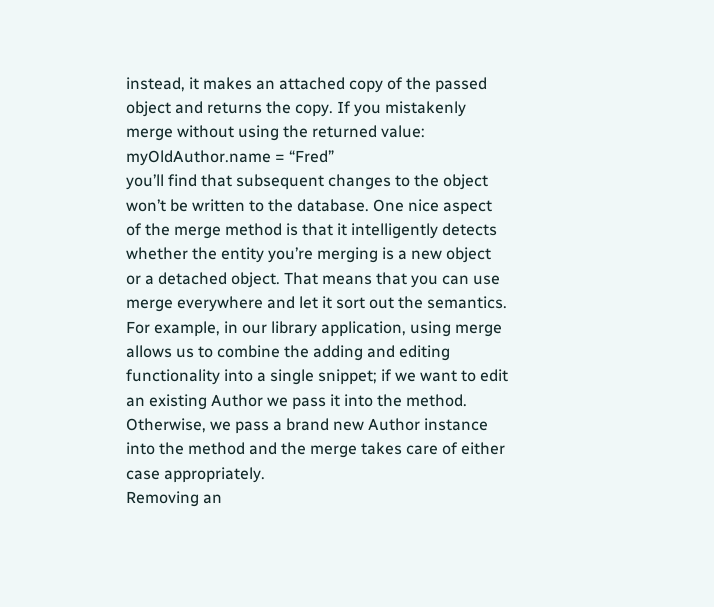instead, it makes an attached copy of the passed object and returns the copy. If you mistakenly merge without using the returned value:
myOldAuthor.name = “Fred”
you’ll find that subsequent changes to the object won’t be written to the database. One nice aspect of the merge method is that it intelligently detects whether the entity you’re merging is a new object or a detached object. That means that you can use merge everywhere and let it sort out the semantics. For example, in our library application, using merge allows us to combine the adding and editing functionality into a single snippet; if we want to edit an existing Author we pass it into the method. Otherwise, we pass a brand new Author instance into the method and the merge takes care of either case appropriately.
Removing an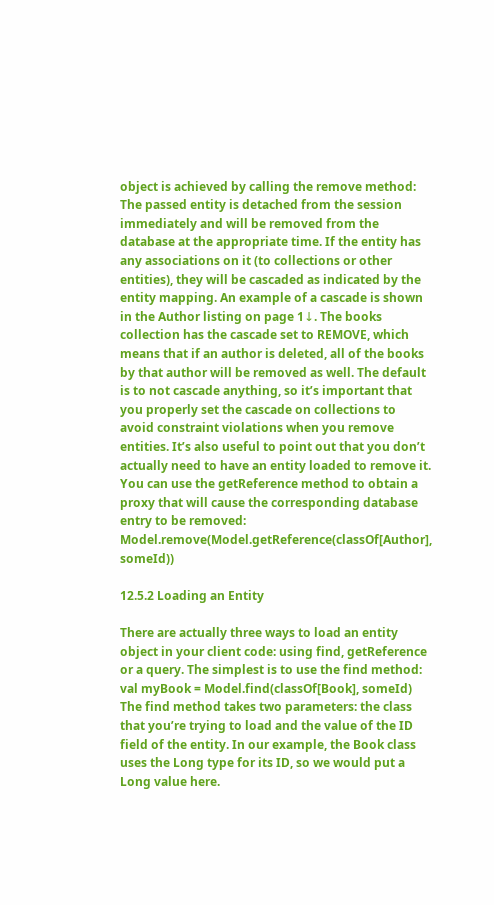object is achieved by calling the remove method:
The passed entity is detached from the session immediately and will be removed from the database at the appropriate time. If the entity has any associations on it (to collections or other entities), they will be cascaded as indicated by the entity mapping. An example of a cascade is shown in the Author listing on page 1↓. The books collection has the cascade set to REMOVE, which means that if an author is deleted, all of the books by that author will be removed as well. The default is to not cascade anything, so it’s important that you properly set the cascade on collections to avoid constraint violations when you remove entities. It’s also useful to point out that you don’t actually need to have an entity loaded to remove it. You can use the getReference method to obtain a proxy that will cause the corresponding database entry to be removed:
Model.remove(Model.getReference(classOf[Author], someId))

12.5.2 Loading an Entity

There are actually three ways to load an entity object in your client code: using find, getReference or a query. The simplest is to use the find method:
val myBook = Model.find(classOf[Book], someId)
The find method takes two parameters: the class that you’re trying to load and the value of the ID field of the entity. In our example, the Book class uses the Long type for its ID, so we would put a Long value here.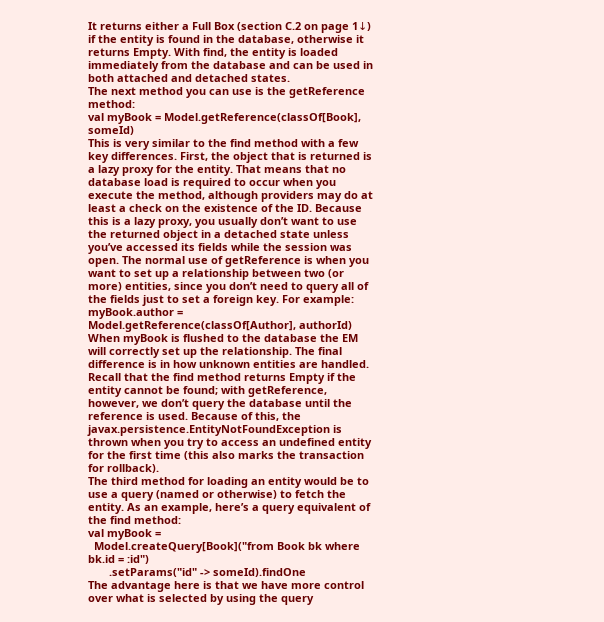It returns either a Full Box (section C.2 on page 1↓) if the entity is found in the database, otherwise it returns Empty. With find, the entity is loaded immediately from the database and can be used in both attached and detached states.
The next method you can use is the getReference method:
val myBook = Model.getReference(classOf[Book], someId)
This is very similar to the find method with a few key differences. First, the object that is returned is a lazy proxy for the entity. That means that no database load is required to occur when you execute the method, although providers may do at least a check on the existence of the ID. Because this is a lazy proxy, you usually don’t want to use the returned object in a detached state unless you’ve accessed its fields while the session was open. The normal use of getReference is when you want to set up a relationship between two (or more) entities, since you don’t need to query all of the fields just to set a foreign key. For example:
myBook.author = Model.getReference(classOf[Author], authorId)
When myBook is flushed to the database the EM will correctly set up the relationship. The final difference is in how unknown entities are handled. Recall that the find method returns Empty if the entity cannot be found; with getReference, however, we don’t query the database until the reference is used. Because of this, the javax.persistence.EntityNotFoundException is thrown when you try to access an undefined entity for the first time (this also marks the transaction for rollback).
The third method for loading an entity would be to use a query (named or otherwise) to fetch the entity. As an example, here’s a query equivalent of the find method:
val myBook =
  Model.createQuery[Book]("from Book bk where bk.id = :id")
       .setParams("id" -> someId).findOne
The advantage here is that we have more control over what is selected by using the query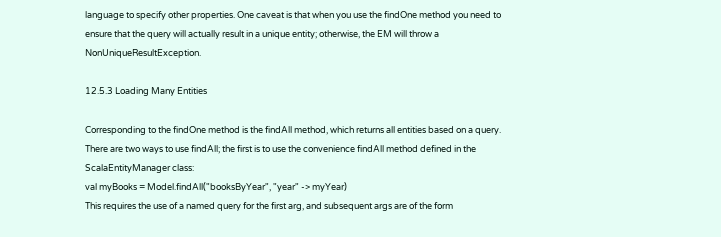language to specify other properties. One caveat is that when you use the findOne method you need to ensure that the query will actually result in a unique entity; otherwise, the EM will throw a NonUniqueResultException.

12.5.3 Loading Many Entities

Corresponding to the findOne method is the findAll method, which returns all entities based on a query. There are two ways to use findAll; the first is to use the convenience findAll method defined in the ScalaEntityManager class:
val myBooks = Model.findAll("booksByYear", "year" -> myYear)
This requires the use of a named query for the first arg, and subsequent args are of the form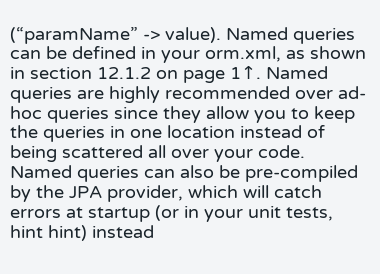(“paramName” -> value). Named queries can be defined in your orm.xml, as shown in section 12.1.2 on page 1↑. Named queries are highly recommended over ad-hoc queries since they allow you to keep the queries in one location instead of being scattered all over your code. Named queries can also be pre-compiled by the JPA provider, which will catch errors at startup (or in your unit tests, hint hint) instead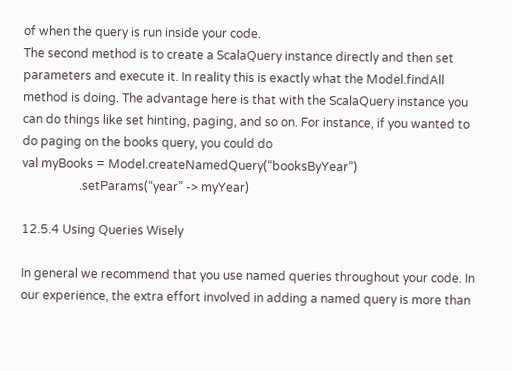of when the query is run inside your code.
The second method is to create a ScalaQuery instance directly and then set parameters and execute it. In reality this is exactly what the Model.findAll method is doing. The advantage here is that with the ScalaQuery instance you can do things like set hinting, paging, and so on. For instance, if you wanted to do paging on the books query, you could do
val myBooks = Model.createNamedQuery(“booksByYear”)
                   .setParams(“year” -> myYear)

12.5.4 Using Queries Wisely

In general we recommend that you use named queries throughout your code. In our experience, the extra effort involved in adding a named query is more than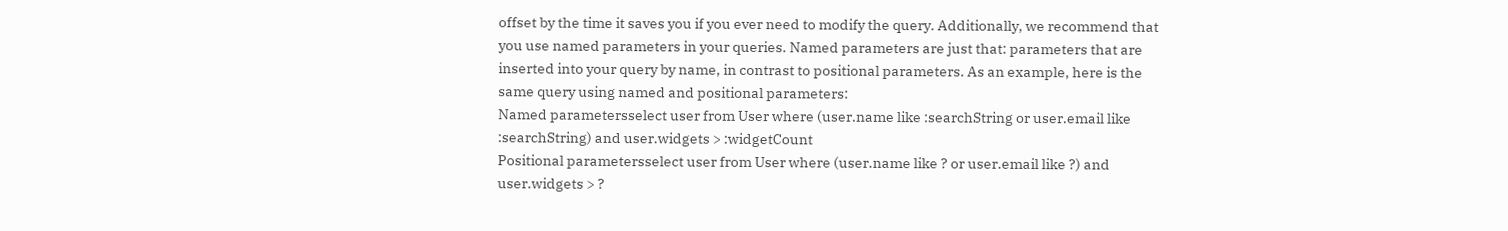offset by the time it saves you if you ever need to modify the query. Additionally, we recommend that you use named parameters in your queries. Named parameters are just that: parameters that are inserted into your query by name, in contrast to positional parameters. As an example, here is the same query using named and positional parameters:
Named parametersselect user from User where (user.name like :searchString or user.email like :searchString) and user.widgets > :widgetCount
Positional parametersselect user from User where (user.name like ? or user.email like ?) and user.widgets > ?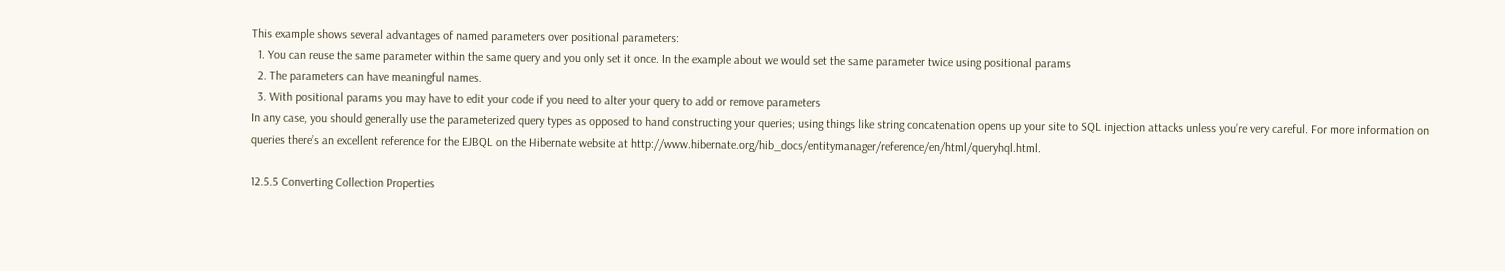This example shows several advantages of named parameters over positional parameters:
  1. You can reuse the same parameter within the same query and you only set it once. In the example about we would set the same parameter twice using positional params
  2. The parameters can have meaningful names.
  3. With positional params you may have to edit your code if you need to alter your query to add or remove parameters
In any case, you should generally use the parameterized query types as opposed to hand constructing your queries; using things like string concatenation opens up your site to SQL injection attacks unless you’re very careful. For more information on queries there’s an excellent reference for the EJBQL on the Hibernate website at http://www.hibernate.org/hib_docs/entitymanager/reference/en/html/queryhql.html.

12.5.5 Converting Collection Properties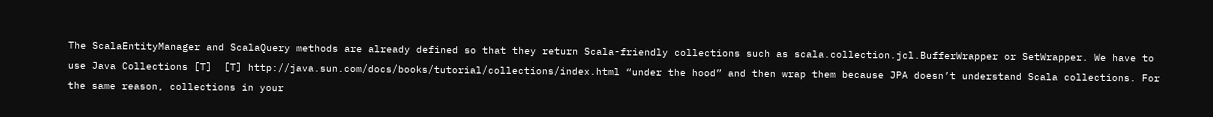The ScalaEntityManager and ScalaQuery methods are already defined so that they return Scala-friendly collections such as scala.collection.jcl.BufferWrapper or SetWrapper. We have to use Java Collections [T]  [T] http://java.sun.com/docs/books/tutorial/collections/index.html “under the hood” and then wrap them because JPA doesn’t understand Scala collections. For the same reason, collections in your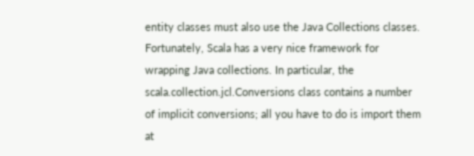entity classes must also use the Java Collections classes. Fortunately, Scala has a very nice framework for wrapping Java collections. In particular, the scala.collection.jcl.Conversions class contains a number of implicit conversions; all you have to do is import them at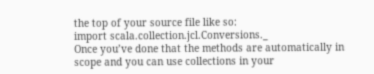the top of your source file like so:
import scala.collection.jcl.Conversions._
Once you’ve done that the methods are automatically in scope and you can use collections in your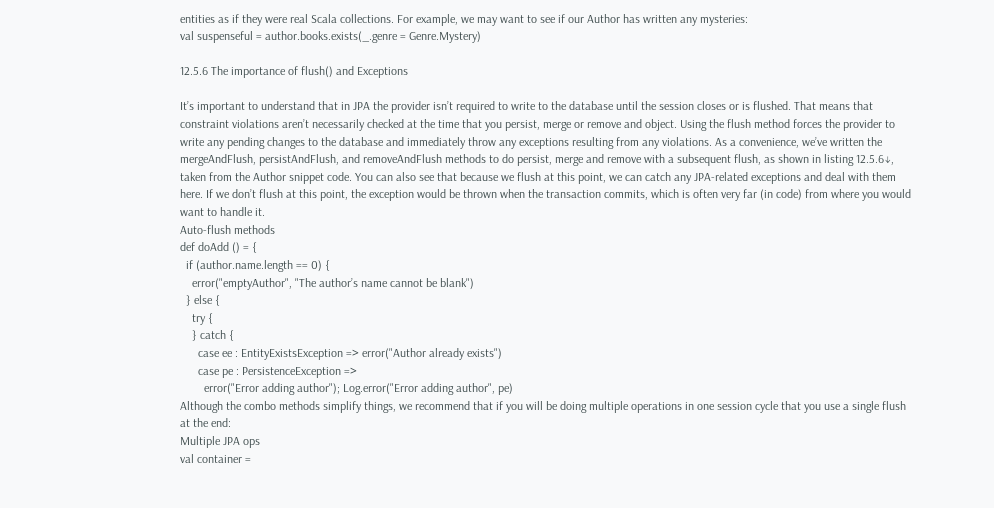entities as if they were real Scala collections. For example, we may want to see if our Author has written any mysteries:
val suspenseful = author.books.exists(_.genre = Genre.Mystery)

12.5.6 The importance of flush() and Exceptions

It’s important to understand that in JPA the provider isn’t required to write to the database until the session closes or is flushed. That means that constraint violations aren’t necessarily checked at the time that you persist, merge or remove and object. Using the flush method forces the provider to write any pending changes to the database and immediately throw any exceptions resulting from any violations. As a convenience, we’ve written the mergeAndFlush, persistAndFlush, and removeAndFlush methods to do persist, merge and remove with a subsequent flush, as shown in listing 12.5.6↓, taken from the Author snippet code. You can also see that because we flush at this point, we can catch any JPA-related exceptions and deal with them here. If we don’t flush at this point, the exception would be thrown when the transaction commits, which is often very far (in code) from where you would want to handle it.
Auto-flush methods
def doAdd () = {
  if (author.name.length == 0) {
    error("emptyAuthor", "The author’s name cannot be blank")
  } else {
    try {
    } catch {
      case ee : EntityExistsException => error("Author already exists")
      case pe : PersistenceException =>
        error("Error adding author"); Log.error("Error adding author", pe)
Although the combo methods simplify things, we recommend that if you will be doing multiple operations in one session cycle that you use a single flush at the end:
Multiple JPA ops
val container =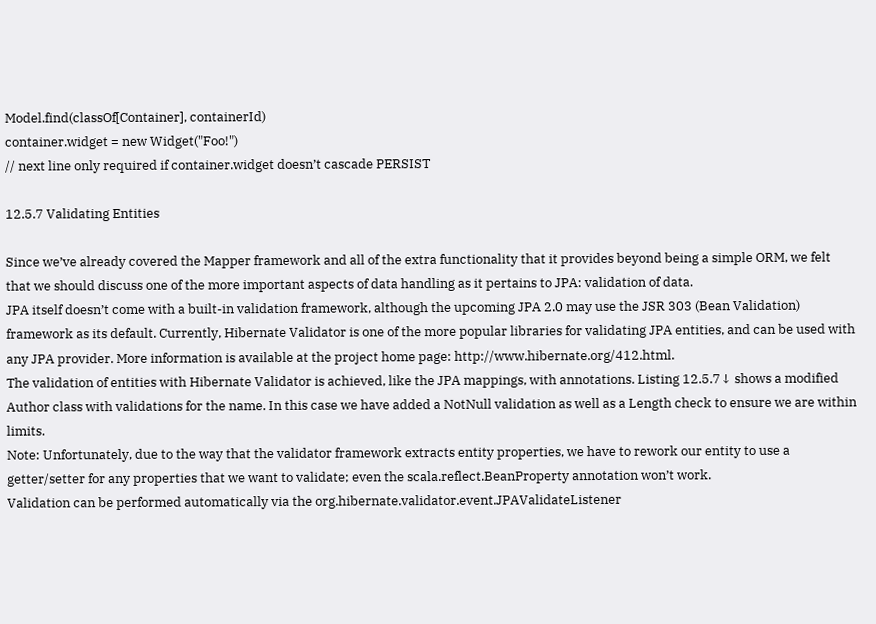Model.find(classOf[Container], containerId)
container.widget = new Widget("Foo!")
// next line only required if container.widget doesn’t cascade PERSIST

12.5.7 Validating Entities

Since we’ve already covered the Mapper framework and all of the extra functionality that it provides beyond being a simple ORM, we felt that we should discuss one of the more important aspects of data handling as it pertains to JPA: validation of data.
JPA itself doesn’t come with a built-in validation framework, although the upcoming JPA 2.0 may use the JSR 303 (Bean Validation) framework as its default. Currently, Hibernate Validator is one of the more popular libraries for validating JPA entities, and can be used with any JPA provider. More information is available at the project home page: http://www.hibernate.org/412.html.
The validation of entities with Hibernate Validator is achieved, like the JPA mappings, with annotations. Listing 12.5.7↓ shows a modified Author class with validations for the name. In this case we have added a NotNull validation as well as a Length check to ensure we are within limits.
Note: Unfortunately, due to the way that the validator framework extracts entity properties, we have to rework our entity to use a getter/setter for any properties that we want to validate; even the scala.reflect.BeanProperty annotation won’t work.
Validation can be performed automatically via the org.hibernate.validator.event.JPAValidateListener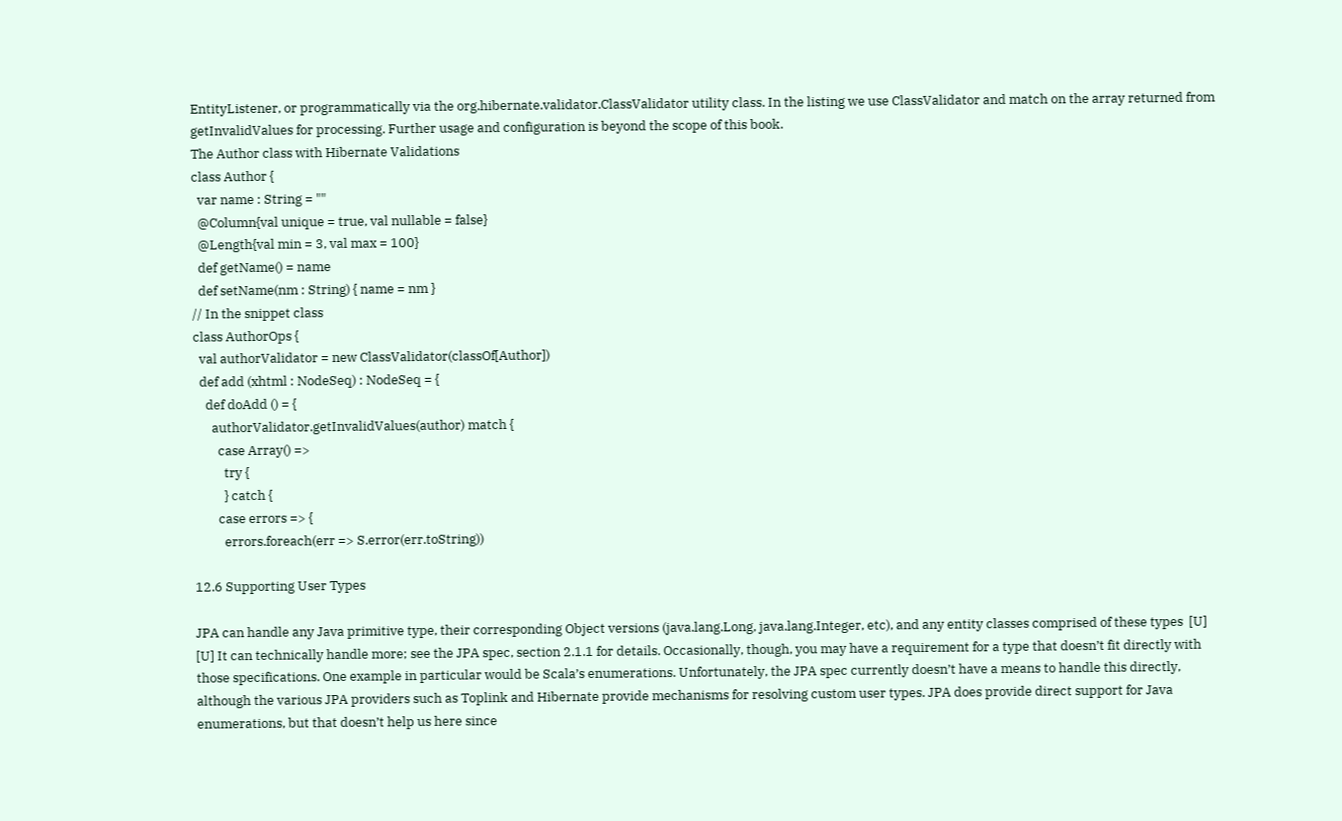EntityListener, or programmatically via the org.hibernate.validator.ClassValidator utility class. In the listing we use ClassValidator and match on the array returned from getInvalidValues for processing. Further usage and configuration is beyond the scope of this book.
The Author class with Hibernate Validations
class Author {
  var name : String = ""
  @Column{val unique = true, val nullable = false}
  @Length{val min = 3, val max = 100}
  def getName() = name
  def setName(nm : String) { name = nm }
// In the snippet class
class AuthorOps {
  val authorValidator = new ClassValidator(classOf[Author])
  def add (xhtml : NodeSeq) : NodeSeq = {
    def doAdd () = {
      authorValidator.getInvalidValues(author) match {
        case Array() =>
          try {
          } catch {
        case errors => {
          errors.foreach(err => S.error(err.toString))

12.6 Supporting User Types

JPA can handle any Java primitive type, their corresponding Object versions (java.lang.Long, java.lang.Integer, etc), and any entity classes comprised of these types  [U]  [U] It can technically handle more; see the JPA spec, section 2.1.1 for details. Occasionally, though, you may have a requirement for a type that doesn’t fit directly with those specifications. One example in particular would be Scala’s enumerations. Unfortunately, the JPA spec currently doesn’t have a means to handle this directly, although the various JPA providers such as Toplink and Hibernate provide mechanisms for resolving custom user types. JPA does provide direct support for Java enumerations, but that doesn’t help us here since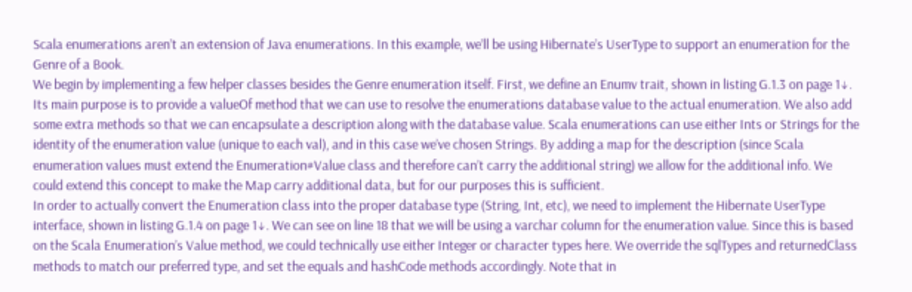Scala enumerations aren’t an extension of Java enumerations. In this example, we’ll be using Hibernate’s UserType to support an enumeration for the Genre of a Book.
We begin by implementing a few helper classes besides the Genre enumeration itself. First, we define an Enumv trait, shown in listing G.1.3 on page 1↓. Its main purpose is to provide a valueOf method that we can use to resolve the enumerations database value to the actual enumeration. We also add some extra methods so that we can encapsulate a description along with the database value. Scala enumerations can use either Ints or Strings for the identity of the enumeration value (unique to each val), and in this case we’ve chosen Strings. By adding a map for the description (since Scala enumeration values must extend the Enumeration#Value class and therefore can’t carry the additional string) we allow for the additional info. We could extend this concept to make the Map carry additional data, but for our purposes this is sufficient.
In order to actually convert the Enumeration class into the proper database type (String, Int, etc), we need to implement the Hibernate UserType interface, shown in listing G.1.4 on page 1↓. We can see on line 18 that we will be using a varchar column for the enumeration value. Since this is based on the Scala Enumeration’s Value method, we could technically use either Integer or character types here. We override the sqlTypes and returnedClass methods to match our preferred type, and set the equals and hashCode methods accordingly. Note that in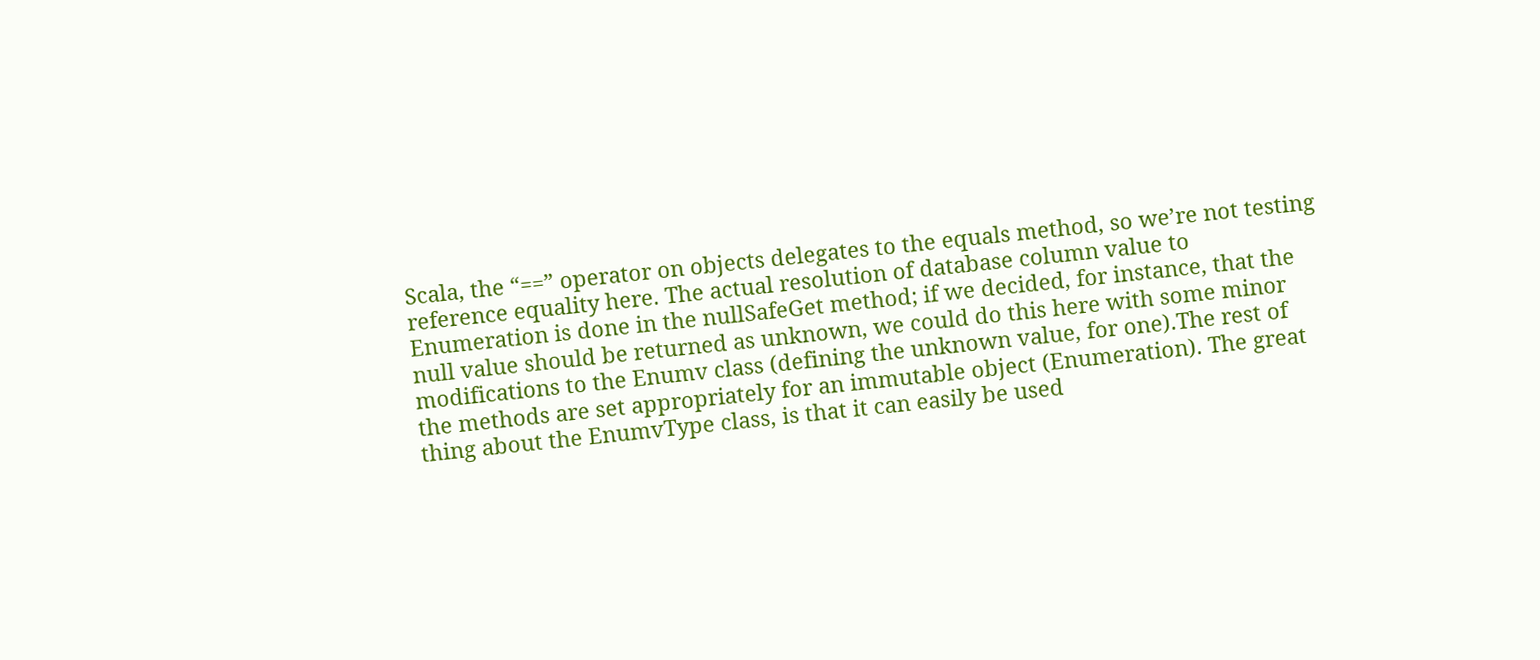Scala, the “==” operator on objects delegates to the equals method, so we’re not testing reference equality here. The actual resolution of database column value to Enumeration is done in the nullSafeGet method; if we decided, for instance, that the null value should be returned as unknown, we could do this here with some minor modifications to the Enumv class (defining the unknown value, for one).The rest of the methods are set appropriately for an immutable object (Enumeration). The great thing about the EnumvType class, is that it can easily be used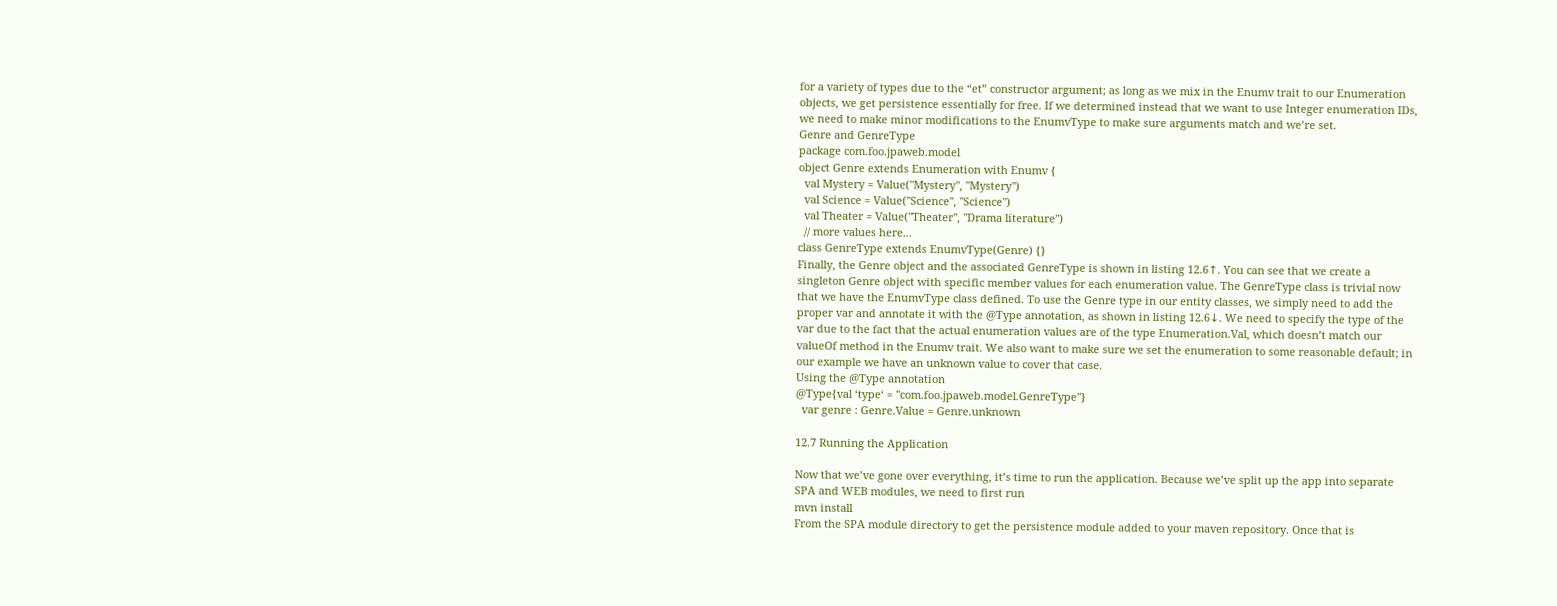for a variety of types due to the “et” constructor argument; as long as we mix in the Enumv trait to our Enumeration objects, we get persistence essentially for free. If we determined instead that we want to use Integer enumeration IDs, we need to make minor modifications to the EnumvType to make sure arguments match and we’re set.
Genre and GenreType
package com.foo.jpaweb.model
object Genre extends Enumeration with Enumv {
  val Mystery = Value("Mystery", "Mystery")
  val Science = Value("Science", "Science")
  val Theater = Value("Theater", "Drama literature")
  // more values here...
class GenreType extends EnumvType(Genre) {}
Finally, the Genre object and the associated GenreType is shown in listing 12.6↑. You can see that we create a singleton Genre object with specific member values for each enumeration value. The GenreType class is trivial now that we have the EnumvType class defined. To use the Genre type in our entity classes, we simply need to add the proper var and annotate it with the @Type annotation, as shown in listing 12.6↓. We need to specify the type of the var due to the fact that the actual enumeration values are of the type Enumeration.Val, which doesn’t match our valueOf method in the Enumv trait. We also want to make sure we set the enumeration to some reasonable default; in our example we have an unknown value to cover that case.
Using the @Type annotation
@Type{val ‘type‘ = "com.foo.jpaweb.model.GenreType"}
  var genre : Genre.Value = Genre.unknown

12.7 Running the Application

Now that we’ve gone over everything, it’s time to run the application. Because we’ve split up the app into separate SPA and WEB modules, we need to first run
mvn install
From the SPA module directory to get the persistence module added to your maven repository. Once that is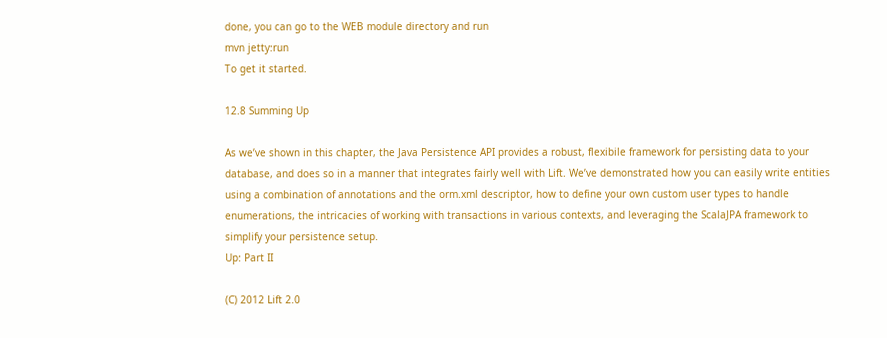done, you can go to the WEB module directory and run
mvn jetty:run
To get it started.

12.8 Summing Up

As we’ve shown in this chapter, the Java Persistence API provides a robust, flexibile framework for persisting data to your database, and does so in a manner that integrates fairly well with Lift. We’ve demonstrated how you can easily write entities using a combination of annotations and the orm.xml descriptor, how to define your own custom user types to handle enumerations, the intricacies of working with transactions in various contexts, and leveraging the ScalaJPA framework to simplify your persistence setup.
Up: Part II

(C) 2012 Lift 2.0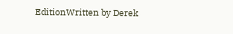EditionWritten by Derek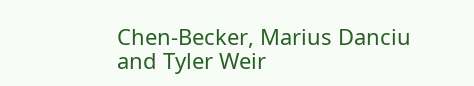Chen-Becker, Marius Danciu and Tyler Weir